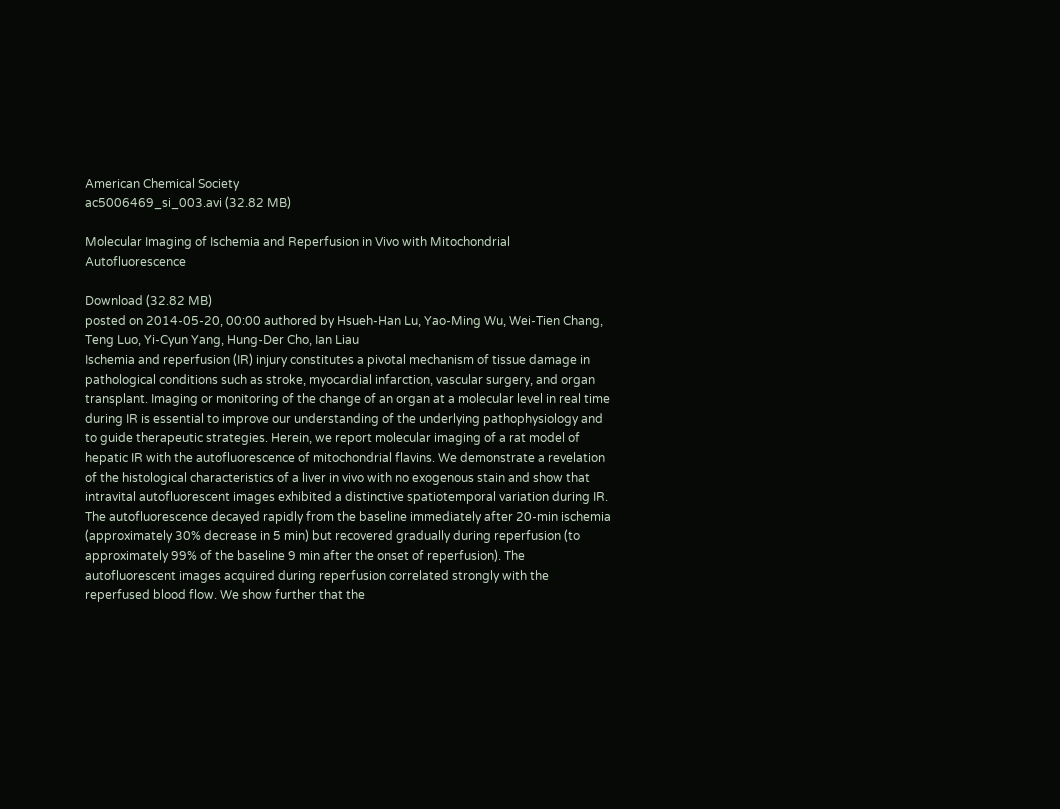American Chemical Society
ac5006469_si_003.avi (32.82 MB)

Molecular Imaging of Ischemia and Reperfusion in Vivo with Mitochondrial Autofluorescence

Download (32.82 MB)
posted on 2014-05-20, 00:00 authored by Hsueh-Han Lu, Yao-Ming Wu, Wei-Tien Chang, Teng Luo, Yi-Cyun Yang, Hung-Der Cho, Ian Liau
Ischemia and reperfusion (IR) injury constitutes a pivotal mechanism of tissue damage in pathological conditions such as stroke, myocardial infarction, vascular surgery, and organ transplant. Imaging or monitoring of the change of an organ at a molecular level in real time during IR is essential to improve our understanding of the underlying pathophysiology and to guide therapeutic strategies. Herein, we report molecular imaging of a rat model of hepatic IR with the autofluorescence of mitochondrial flavins. We demonstrate a revelation of the histological characteristics of a liver in vivo with no exogenous stain and show that intravital autofluorescent images exhibited a distinctive spatiotemporal variation during IR. The autofluorescence decayed rapidly from the baseline immediately after 20-min ischemia (approximately 30% decrease in 5 min) but recovered gradually during reperfusion (to approximately 99% of the baseline 9 min after the onset of reperfusion). The autofluorescent images acquired during reperfusion correlated strongly with the reperfused blood flow. We show further that the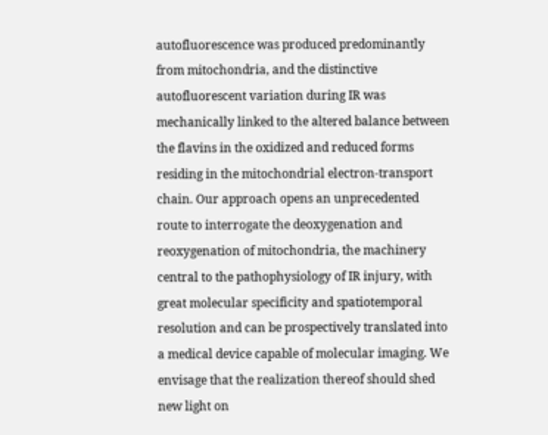autofluorescence was produced predominantly from mitochondria, and the distinctive autofluorescent variation during IR was mechanically linked to the altered balance between the flavins in the oxidized and reduced forms residing in the mitochondrial electron-transport chain. Our approach opens an unprecedented route to interrogate the deoxygenation and reoxygenation of mitochondria, the machinery central to the pathophysiology of IR injury, with great molecular specificity and spatiotemporal resolution and can be prospectively translated into a medical device capable of molecular imaging. We envisage that the realization thereof should shed new light on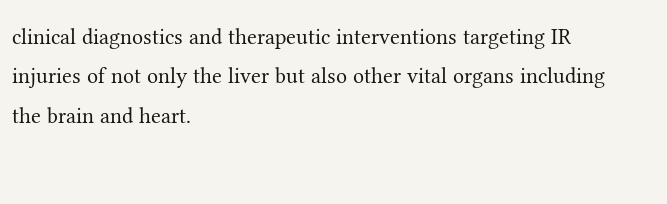clinical diagnostics and therapeutic interventions targeting IR injuries of not only the liver but also other vital organs including the brain and heart.